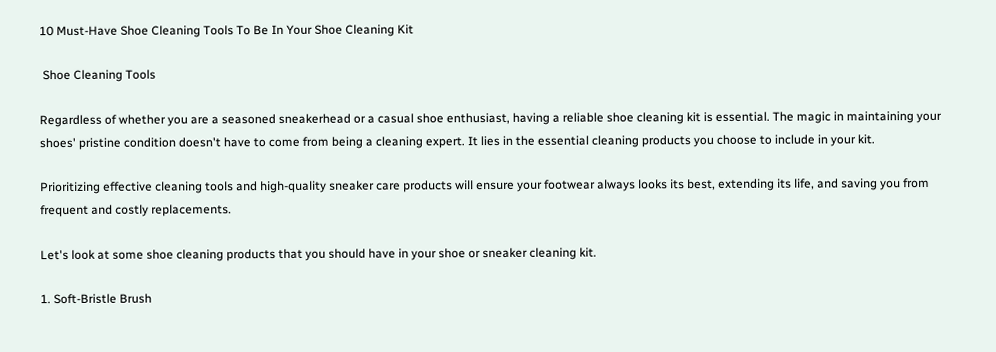10 Must-Have Shoe Cleaning Tools To Be In Your Shoe Cleaning Kit

 Shoe Cleaning Tools

Regardless of whether you are a seasoned sneakerhead or a casual shoe enthusiast, having a reliable shoe cleaning kit is essential. The magic in maintaining your shoes' pristine condition doesn't have to come from being a cleaning expert. It lies in the essential cleaning products you choose to include in your kit.

Prioritizing effective cleaning tools and high-quality sneaker care products will ensure your footwear always looks its best, extending its life, and saving you from frequent and costly replacements.

Let's look at some shoe cleaning products that you should have in your shoe or sneaker cleaning kit.

1. Soft-Bristle Brush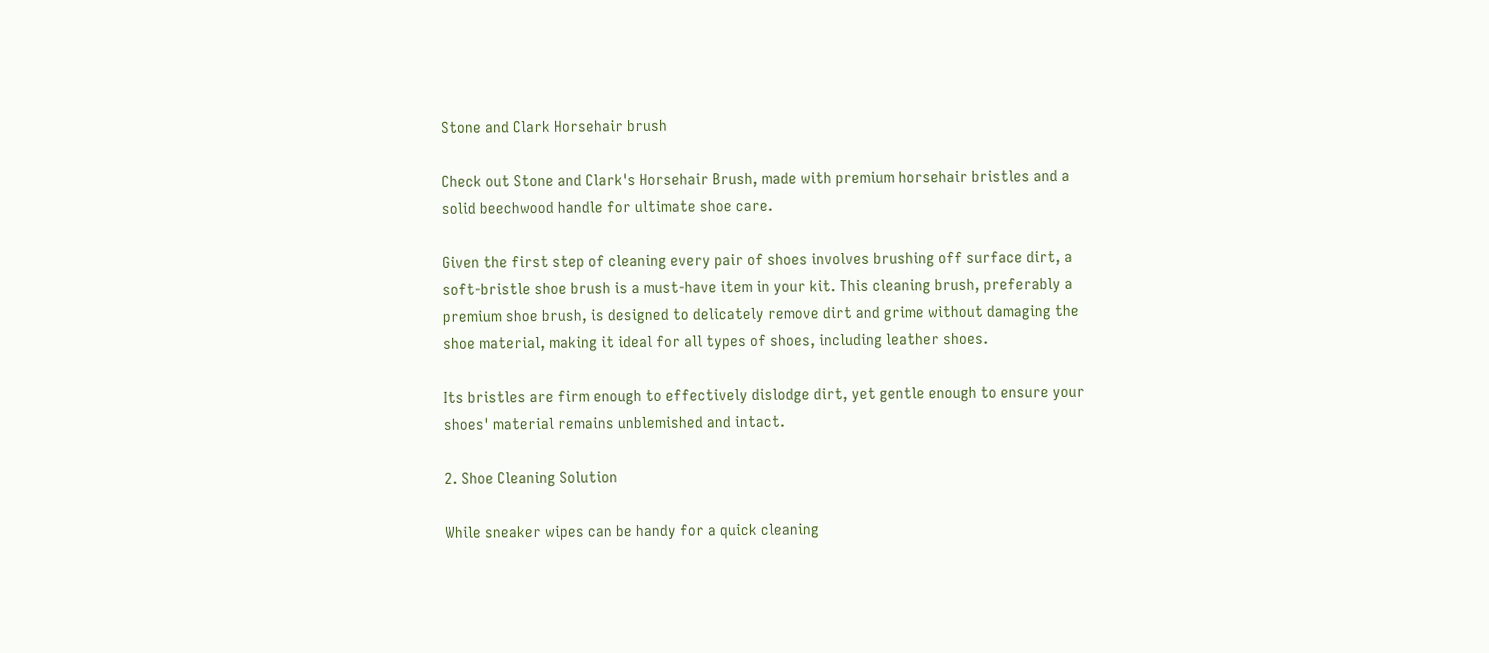Stone and Clark Horsehair brush

Check out Stone and Clark's Horsehair Brush, made with premium horsehair bristles and a solid beechwood handle for ultimate shoe care.

Given the first step of cleaning every pair of shoes involves brushing off surface dirt, a soft-bristle shoe brush is a must-have item in your kit. This cleaning brush, preferably a premium shoe brush, is designed to delicately remove dirt and grime without damaging the shoe material, making it ideal for all types of shoes, including leather shoes.

Its bristles are firm enough to effectively dislodge dirt, yet gentle enough to ensure your shoes' material remains unblemished and intact.

2. Shoe Cleaning Solution

While sneaker wipes can be handy for a quick cleaning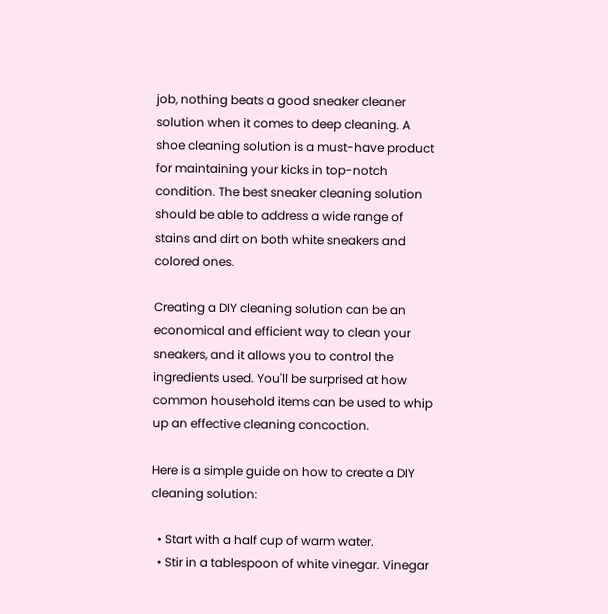job, nothing beats a good sneaker cleaner solution when it comes to deep cleaning. A shoe cleaning solution is a must-have product for maintaining your kicks in top-notch condition. The best sneaker cleaning solution should be able to address a wide range of stains and dirt on both white sneakers and colored ones.

Creating a DIY cleaning solution can be an economical and efficient way to clean your sneakers, and it allows you to control the ingredients used. You'll be surprised at how common household items can be used to whip up an effective cleaning concoction.

Here is a simple guide on how to create a DIY cleaning solution:

  • Start with a half cup of warm water.
  • Stir in a tablespoon of white vinegar. Vinegar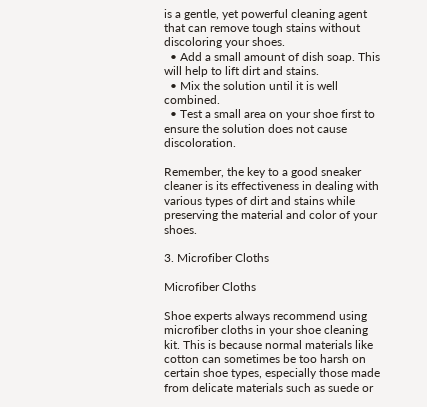is a gentle, yet powerful cleaning agent that can remove tough stains without discoloring your shoes.
  • Add a small amount of dish soap. This will help to lift dirt and stains.
  • Mix the solution until it is well combined.
  • Test a small area on your shoe first to ensure the solution does not cause discoloration.

Remember, the key to a good sneaker cleaner is its effectiveness in dealing with various types of dirt and stains while preserving the material and color of your shoes.

3. Microfiber Cloths

Microfiber Cloths

Shoe experts always recommend using microfiber cloths in your shoe cleaning kit. This is because normal materials like cotton can sometimes be too harsh on certain shoe types, especially those made from delicate materials such as suede or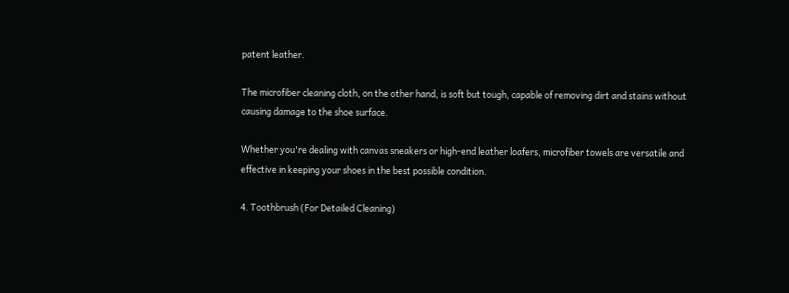patent leather.

The microfiber cleaning cloth, on the other hand, is soft but tough, capable of removing dirt and stains without causing damage to the shoe surface.

Whether you're dealing with canvas sneakers or high-end leather loafers, microfiber towels are versatile and effective in keeping your shoes in the best possible condition.

4. Toothbrush (For Detailed Cleaning)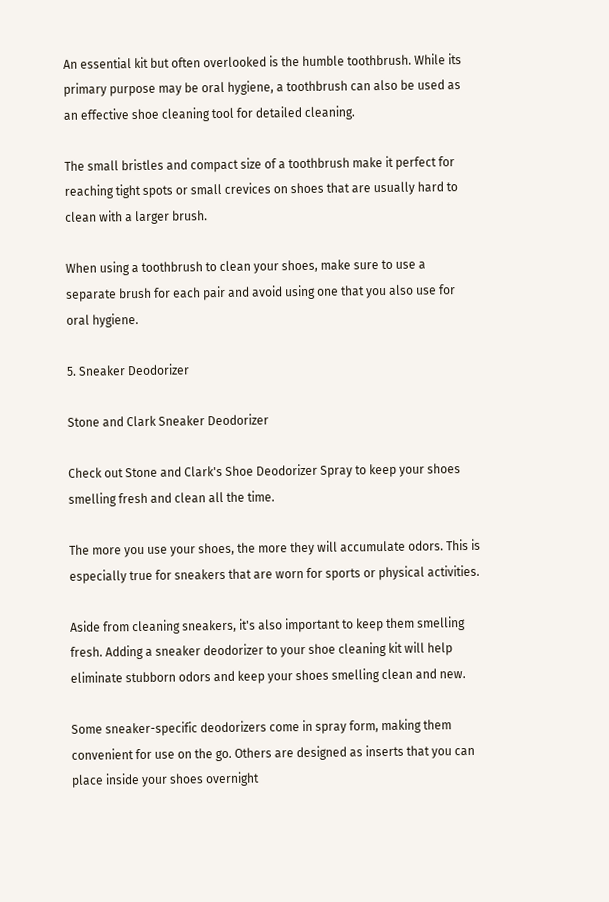An essential kit but often overlooked is the humble toothbrush. While its primary purpose may be oral hygiene, a toothbrush can also be used as an effective shoe cleaning tool for detailed cleaning.

The small bristles and compact size of a toothbrush make it perfect for reaching tight spots or small crevices on shoes that are usually hard to clean with a larger brush.

When using a toothbrush to clean your shoes, make sure to use a separate brush for each pair and avoid using one that you also use for oral hygiene.

5. Sneaker Deodorizer

Stone and Clark Sneaker Deodorizer

Check out Stone and Clark's Shoe Deodorizer Spray to keep your shoes smelling fresh and clean all the time.

The more you use your shoes, the more they will accumulate odors. This is especially true for sneakers that are worn for sports or physical activities.

Aside from cleaning sneakers, it's also important to keep them smelling fresh. Adding a sneaker deodorizer to your shoe cleaning kit will help eliminate stubborn odors and keep your shoes smelling clean and new.

Some sneaker-specific deodorizers come in spray form, making them convenient for use on the go. Others are designed as inserts that you can place inside your shoes overnight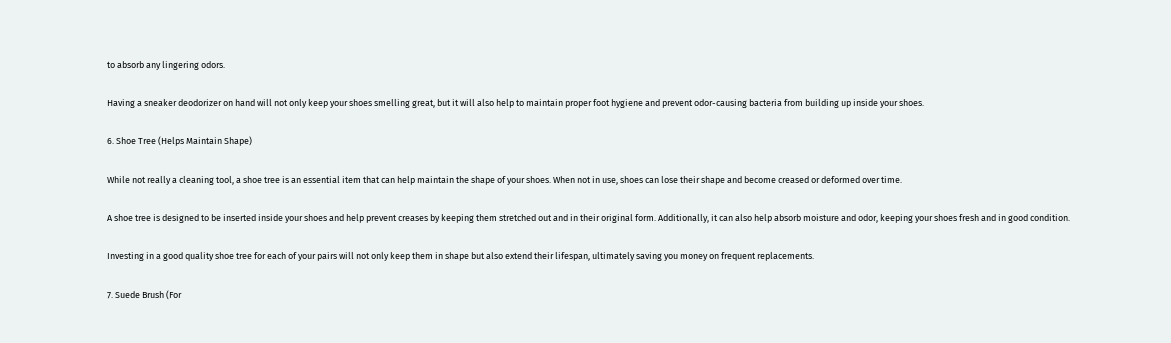to absorb any lingering odors.

Having a sneaker deodorizer on hand will not only keep your shoes smelling great, but it will also help to maintain proper foot hygiene and prevent odor-causing bacteria from building up inside your shoes.

6. Shoe Tree (Helps Maintain Shape)

While not really a cleaning tool, a shoe tree is an essential item that can help maintain the shape of your shoes. When not in use, shoes can lose their shape and become creased or deformed over time.

A shoe tree is designed to be inserted inside your shoes and help prevent creases by keeping them stretched out and in their original form. Additionally, it can also help absorb moisture and odor, keeping your shoes fresh and in good condition.

Investing in a good quality shoe tree for each of your pairs will not only keep them in shape but also extend their lifespan, ultimately saving you money on frequent replacements.

7. Suede Brush (For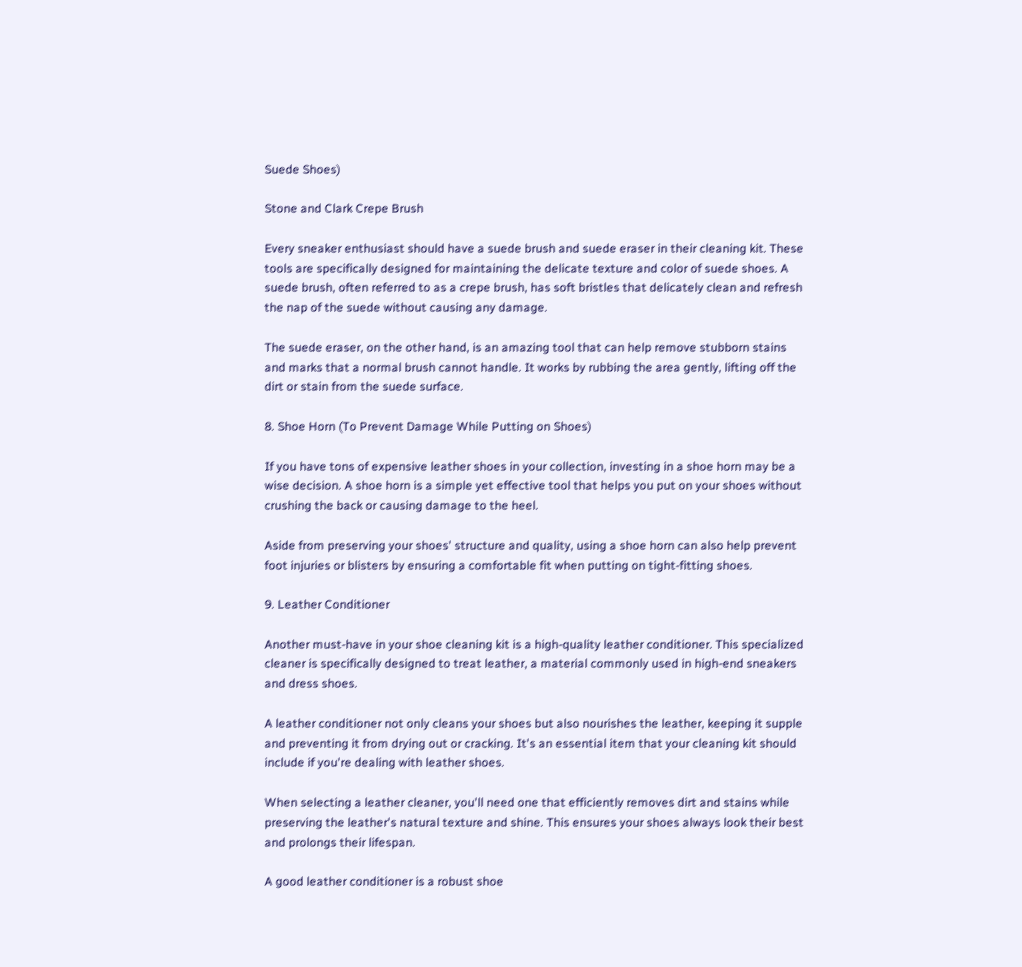Suede Shoes)

Stone and Clark Crepe Brush

Every sneaker enthusiast should have a suede brush and suede eraser in their cleaning kit. These tools are specifically designed for maintaining the delicate texture and color of suede shoes. A suede brush, often referred to as a crepe brush, has soft bristles that delicately clean and refresh the nap of the suede without causing any damage.

The suede eraser, on the other hand, is an amazing tool that can help remove stubborn stains and marks that a normal brush cannot handle. It works by rubbing the area gently, lifting off the dirt or stain from the suede surface.

8. Shoe Horn (To Prevent Damage While Putting on Shoes)

If you have tons of expensive leather shoes in your collection, investing in a shoe horn may be a wise decision. A shoe horn is a simple yet effective tool that helps you put on your shoes without crushing the back or causing damage to the heel.

Aside from preserving your shoes' structure and quality, using a shoe horn can also help prevent foot injuries or blisters by ensuring a comfortable fit when putting on tight-fitting shoes.

9. Leather Conditioner

Another must-have in your shoe cleaning kit is a high-quality leather conditioner. This specialized cleaner is specifically designed to treat leather, a material commonly used in high-end sneakers and dress shoes.

A leather conditioner not only cleans your shoes but also nourishes the leather, keeping it supple and preventing it from drying out or cracking. It's an essential item that your cleaning kit should include if you're dealing with leather shoes.

When selecting a leather cleaner, you'll need one that efficiently removes dirt and stains while preserving the leather's natural texture and shine. This ensures your shoes always look their best and prolongs their lifespan.

A good leather conditioner is a robust shoe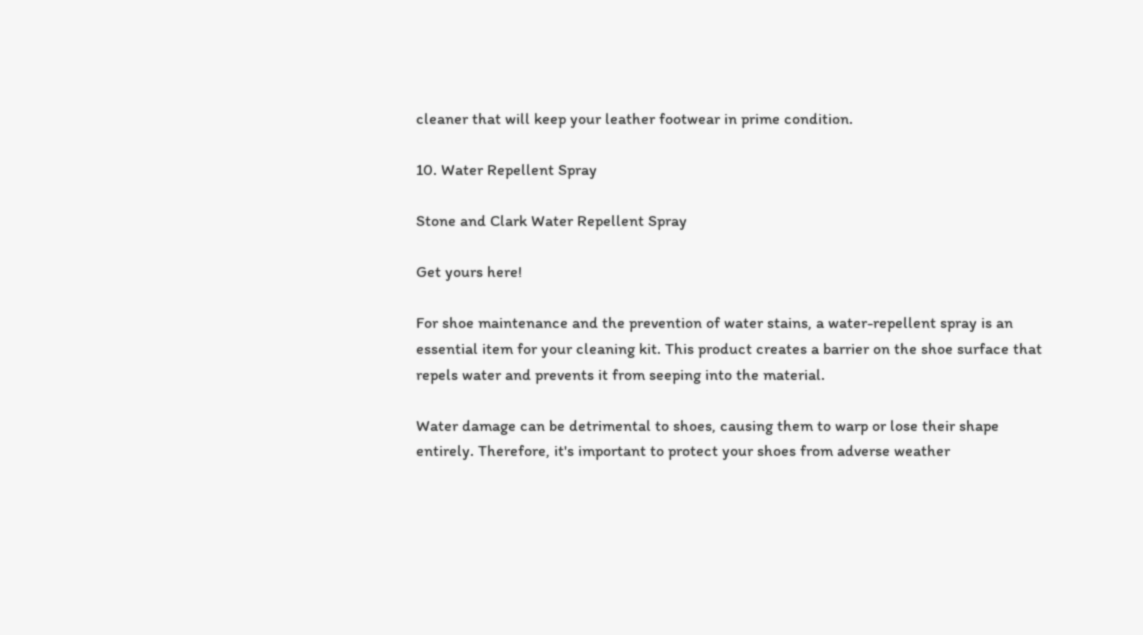cleaner that will keep your leather footwear in prime condition.

10. Water Repellent Spray

Stone and Clark Water Repellent Spray

Get yours here!

For shoe maintenance and the prevention of water stains, a water-repellent spray is an essential item for your cleaning kit. This product creates a barrier on the shoe surface that repels water and prevents it from seeping into the material.

Water damage can be detrimental to shoes, causing them to warp or lose their shape entirely. Therefore, it's important to protect your shoes from adverse weather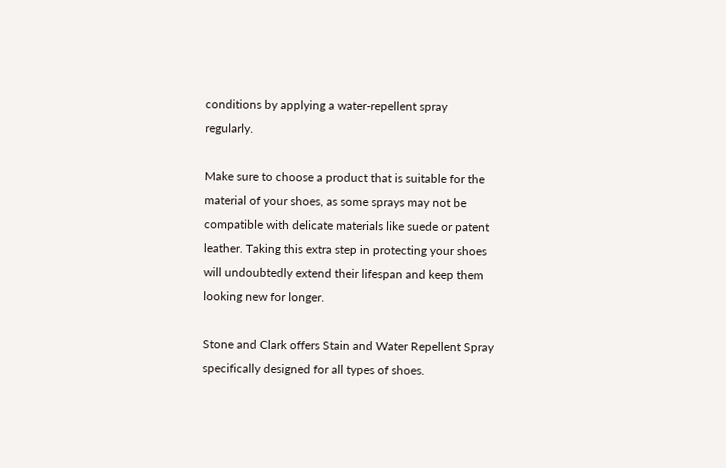conditions by applying a water-repellent spray regularly.

Make sure to choose a product that is suitable for the material of your shoes, as some sprays may not be compatible with delicate materials like suede or patent leather. Taking this extra step in protecting your shoes will undoubtedly extend their lifespan and keep them looking new for longer.

Stone and Clark offers Stain and Water Repellent Spray specifically designed for all types of shoes.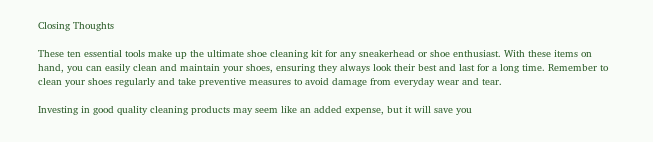Closing Thoughts

These ten essential tools make up the ultimate shoe cleaning kit for any sneakerhead or shoe enthusiast. With these items on hand, you can easily clean and maintain your shoes, ensuring they always look their best and last for a long time. Remember to clean your shoes regularly and take preventive measures to avoid damage from everyday wear and tear.

Investing in good quality cleaning products may seem like an added expense, but it will save you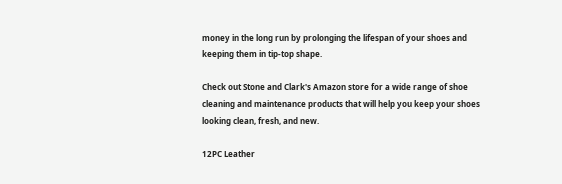money in the long run by prolonging the lifespan of your shoes and keeping them in tip-top shape.

Check out Stone and Clark's Amazon store for a wide range of shoe cleaning and maintenance products that will help you keep your shoes looking clean, fresh, and new.

12PC Leather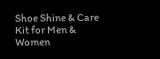Shoe Shine & Care Kit for Men & Women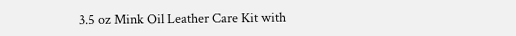3.5 oz Mink Oil Leather Care Kit with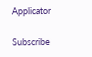Applicator

Subscribe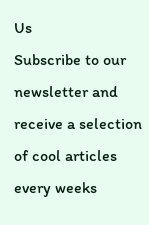Us
Subscribe to our newsletter and receive a selection of cool articles every weeks